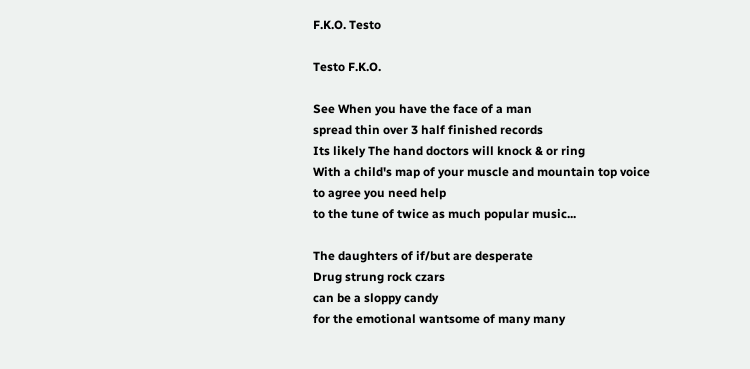F.K.O. Testo

Testo F.K.O.

See When you have the face of a man
spread thin over 3 half finished records
Its likely The hand doctors will knock & or ring
With a child's map of your muscle and mountain top voice
to agree you need help
to the tune of twice as much popular music...

The daughters of if/but are desperate
Drug strung rock czars
can be a sloppy candy
for the emotional wantsome of many many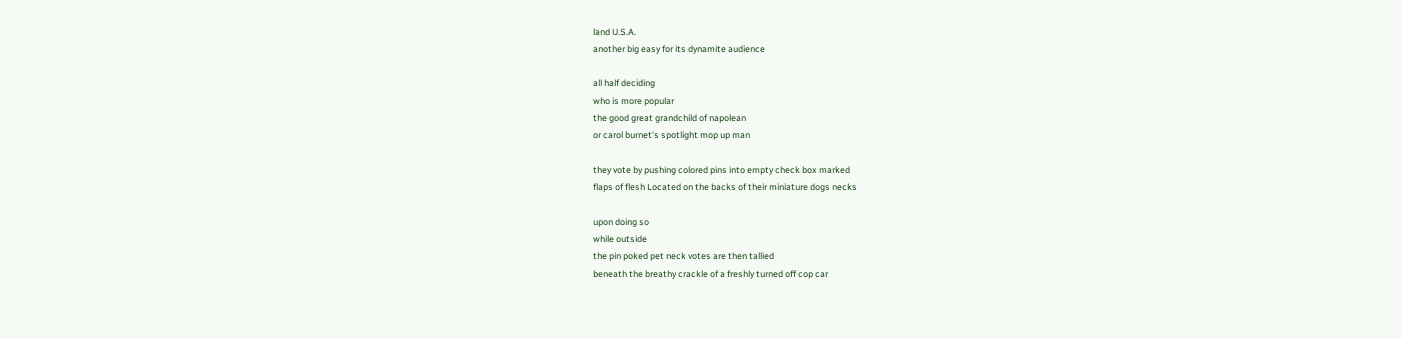land U.S.A.
another big easy for its dynamite audience

all half deciding
who is more popular
the good great grandchild of napolean
or carol burnet's spotlight mop up man

they vote by pushing colored pins into empty check box marked
flaps of flesh Located on the backs of their miniature dogs necks

upon doing so
while outside
the pin poked pet neck votes are then tallied
beneath the breathy crackle of a freshly turned off cop car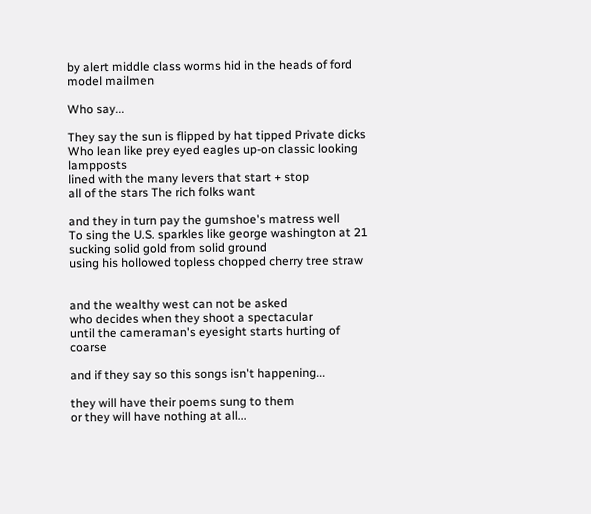by alert middle class worms hid in the heads of ford model mailmen

Who say...

They say the sun is flipped by hat tipped Private dicks
Who lean like prey eyed eagles up-on classic looking lampposts
lined with the many levers that start + stop
all of the stars The rich folks want

and they in turn pay the gumshoe's matress well
To sing the U.S. sparkles like george washington at 21
sucking solid gold from solid ground
using his hollowed topless chopped cherry tree straw


and the wealthy west can not be asked
who decides when they shoot a spectacular
until the cameraman's eyesight starts hurting of coarse

and if they say so this songs isn't happening...

they will have their poems sung to them
or they will have nothing at all...